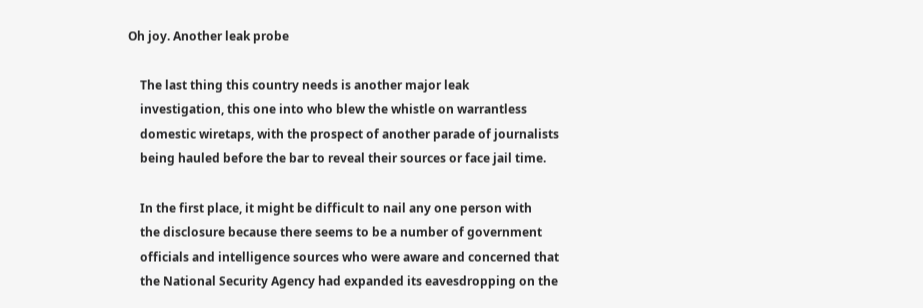Oh joy. Another leak probe

    The last thing this country needs is another major leak
    investigation, this one into who blew the whistle on warrantless
    domestic wiretaps, with the prospect of another parade of journalists
    being hauled before the bar to reveal their sources or face jail time.

    In the first place, it might be difficult to nail any one person with
    the disclosure because there seems to be a number of government
    officials and intelligence sources who were aware and concerned that
    the National Security Agency had expanded its eavesdropping on the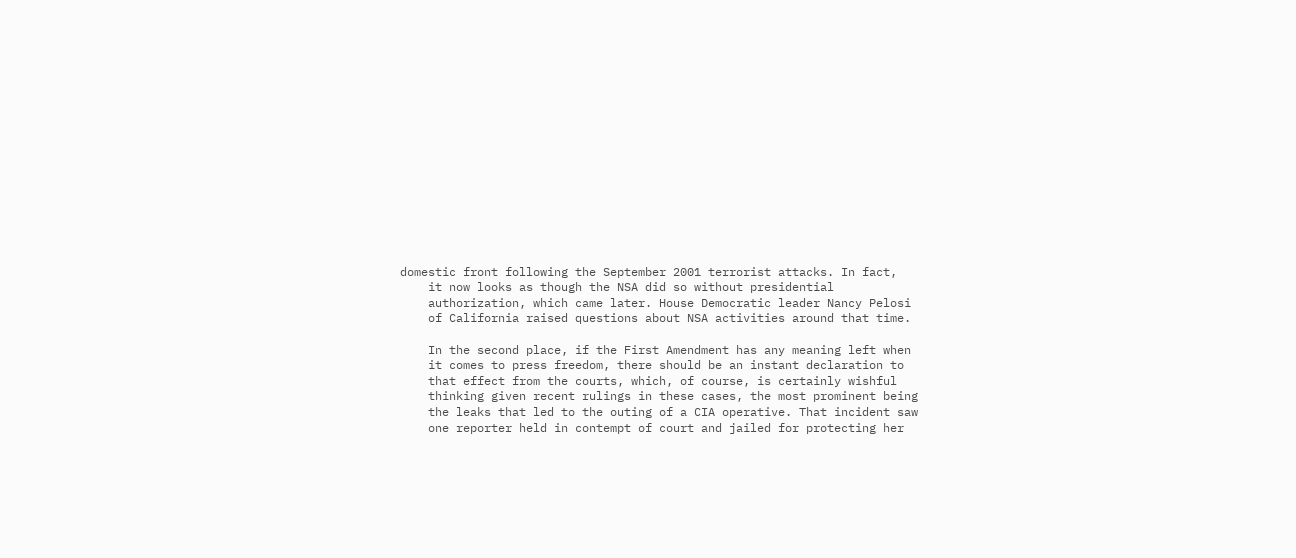domestic front following the September 2001 terrorist attacks. In fact,
    it now looks as though the NSA did so without presidential
    authorization, which came later. House Democratic leader Nancy Pelosi
    of California raised questions about NSA activities around that time.

    In the second place, if the First Amendment has any meaning left when
    it comes to press freedom, there should be an instant declaration to
    that effect from the courts, which, of course, is certainly wishful
    thinking given recent rulings in these cases, the most prominent being
    the leaks that led to the outing of a CIA operative. That incident saw
    one reporter held in contempt of court and jailed for protecting her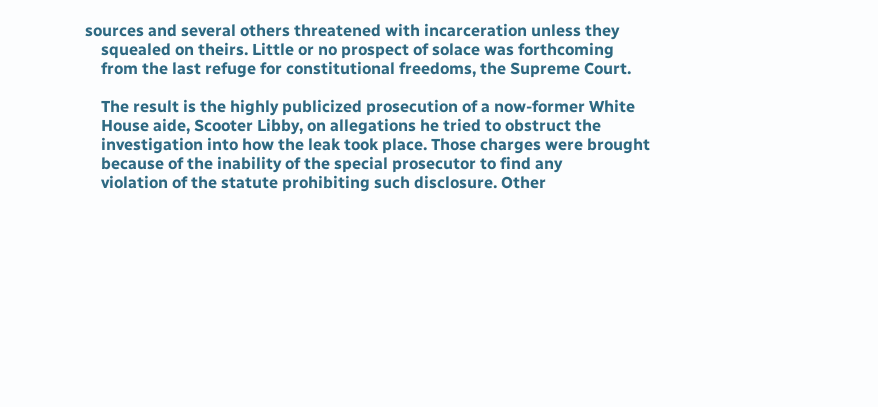sources and several others threatened with incarceration unless they
    squealed on theirs. Little or no prospect of solace was forthcoming
    from the last refuge for constitutional freedoms, the Supreme Court.

    The result is the highly publicized prosecution of a now-former White
    House aide, Scooter Libby, on allegations he tried to obstruct the
    investigation into how the leak took place. Those charges were brought
    because of the inability of the special prosecutor to find any
    violation of the statute prohibiting such disclosure. Other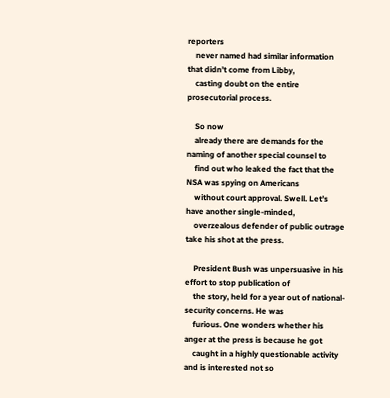reporters
    never named had similar information that didn’t come from Libby,
    casting doubt on the entire prosecutorial process.

    So now
    already there are demands for the naming of another special counsel to
    find out who leaked the fact that the NSA was spying on Americans
    without court approval. Swell. Let’s have another single-minded,
    overzealous defender of public outrage take his shot at the press.

    President Bush was unpersuasive in his effort to stop publication of
    the story, held for a year out of national-security concerns. He was
    furious. One wonders whether his anger at the press is because he got
    caught in a highly questionable activity and is interested not so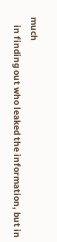much
    in finding out who leaked the information, but in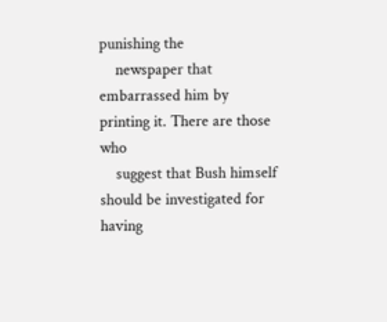punishing the
    newspaper that embarrassed him by printing it. There are those who
    suggest that Bush himself should be investigated for having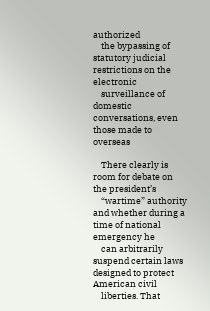authorized
    the bypassing of statutory judicial restrictions on the electronic
    surveillance of domestic conversations, even those made to overseas

    There clearly is room for debate on the president’s
    “wartime” authority and whether during a time of national emergency he
    can arbitrarily suspend certain laws designed to protect American civil
    liberties. That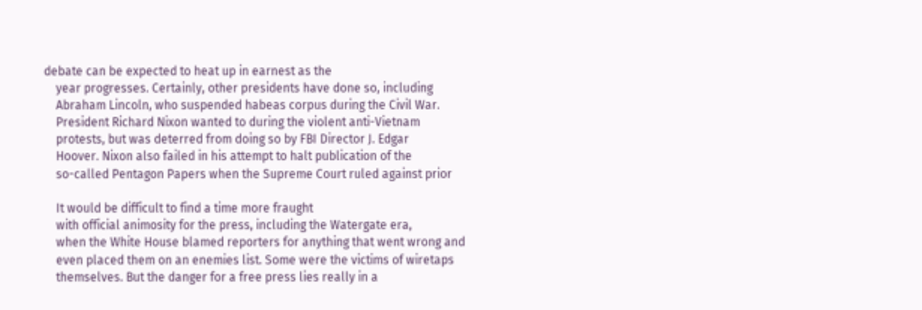debate can be expected to heat up in earnest as the
    year progresses. Certainly, other presidents have done so, including
    Abraham Lincoln, who suspended habeas corpus during the Civil War.
    President Richard Nixon wanted to during the violent anti-Vietnam
    protests, but was deterred from doing so by FBI Director J. Edgar
    Hoover. Nixon also failed in his attempt to halt publication of the
    so-called Pentagon Papers when the Supreme Court ruled against prior

    It would be difficult to find a time more fraught
    with official animosity for the press, including the Watergate era,
    when the White House blamed reporters for anything that went wrong and
    even placed them on an enemies list. Some were the victims of wiretaps
    themselves. But the danger for a free press lies really in a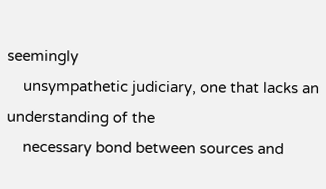seemingly
    unsympathetic judiciary, one that lacks an understanding of the
    necessary bond between sources and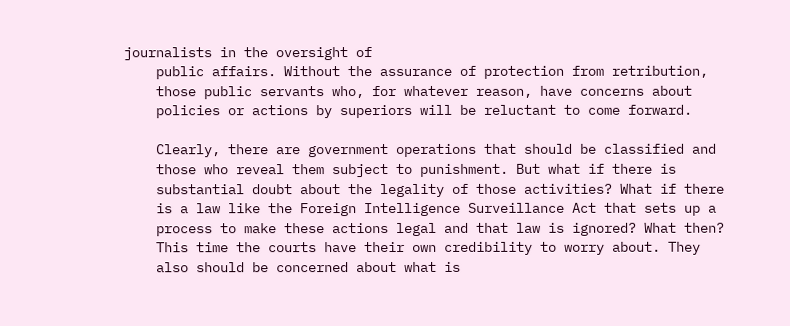journalists in the oversight of
    public affairs. Without the assurance of protection from retribution,
    those public servants who, for whatever reason, have concerns about
    policies or actions by superiors will be reluctant to come forward.

    Clearly, there are government operations that should be classified and
    those who reveal them subject to punishment. But what if there is
    substantial doubt about the legality of those activities? What if there
    is a law like the Foreign Intelligence Surveillance Act that sets up a
    process to make these actions legal and that law is ignored? What then?
    This time the courts have their own credibility to worry about. They
    also should be concerned about what is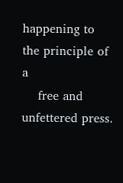happening to the principle of a
    free and unfettered press.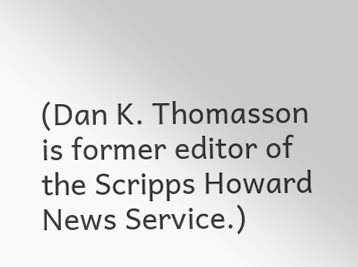(Dan K. Thomasson is former editor of the Scripps Howard News Service.)